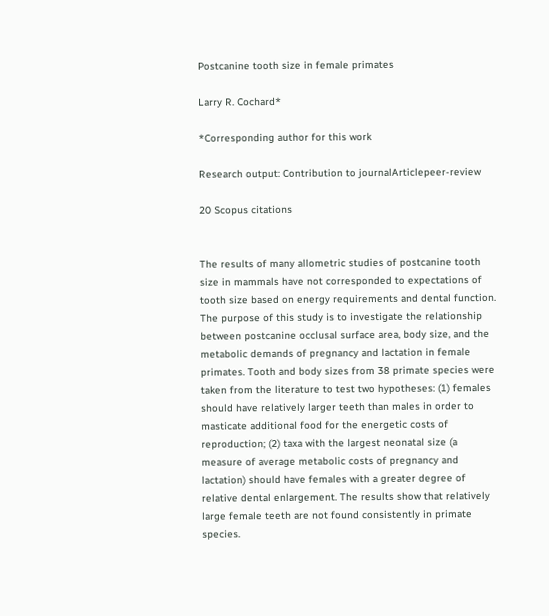Postcanine tooth size in female primates

Larry R. Cochard*

*Corresponding author for this work

Research output: Contribution to journalArticlepeer-review

20 Scopus citations


The results of many allometric studies of postcanine tooth size in mammals have not corresponded to expectations of tooth size based on energy requirements and dental function. The purpose of this study is to investigate the relationship between postcanine occlusal surface area, body size, and the metabolic demands of pregnancy and lactation in female primates. Tooth and body sizes from 38 primate species were taken from the literature to test two hypotheses: (1) females should have relatively larger teeth than males in order to masticate additional food for the energetic costs of reproduction; (2) taxa with the largest neonatal size (a measure of average metabolic costs of pregnancy and lactation) should have females with a greater degree of relative dental enlargement. The results show that relatively large female teeth are not found consistently in primate species.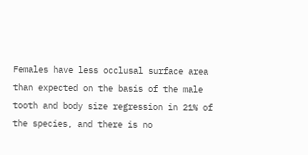Females have less occlusal surface area than expected on the basis of the male tooth and body size regression in 21% of the species, and there is no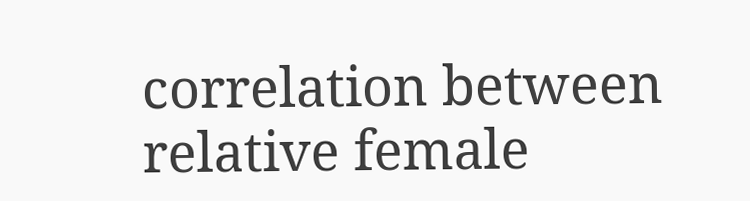correlation between relative female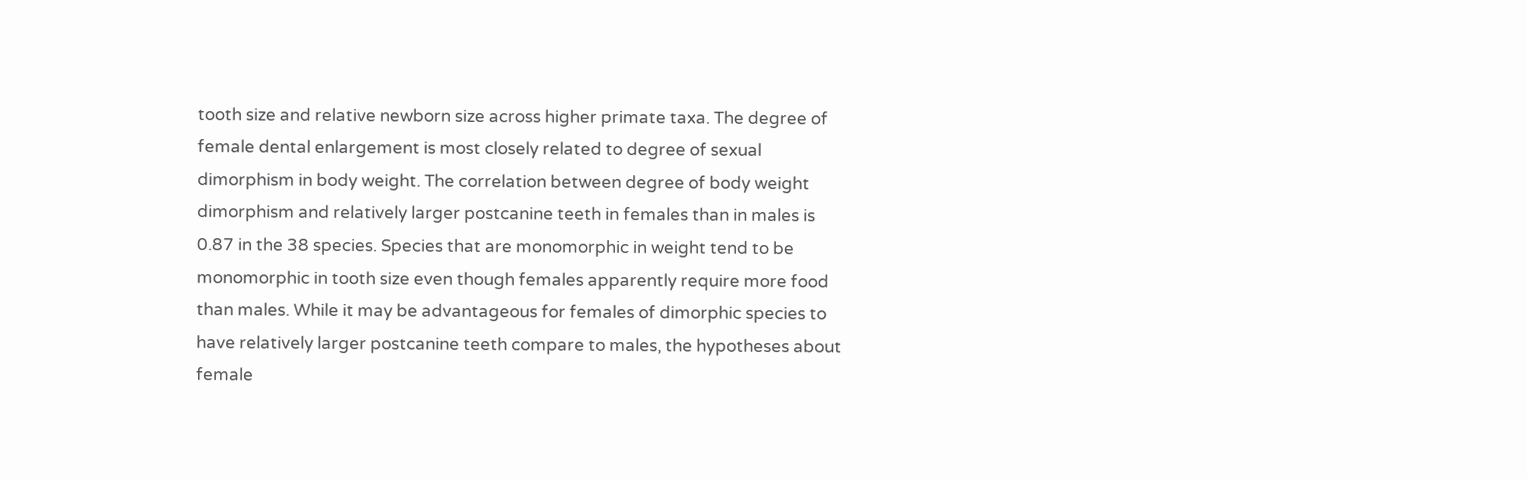tooth size and relative newborn size across higher primate taxa. The degree of female dental enlargement is most closely related to degree of sexual dimorphism in body weight. The correlation between degree of body weight dimorphism and relatively larger postcanine teeth in females than in males is 0.87 in the 38 species. Species that are monomorphic in weight tend to be monomorphic in tooth size even though females apparently require more food than males. While it may be advantageous for females of dimorphic species to have relatively larger postcanine teeth compare to males, the hypotheses about female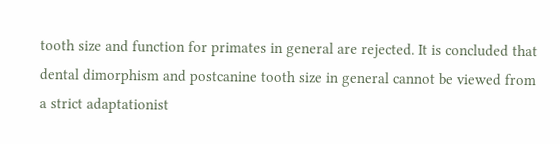tooth size and function for primates in general are rejected. It is concluded that dental dimorphism and postcanine tooth size in general cannot be viewed from a strict adaptationist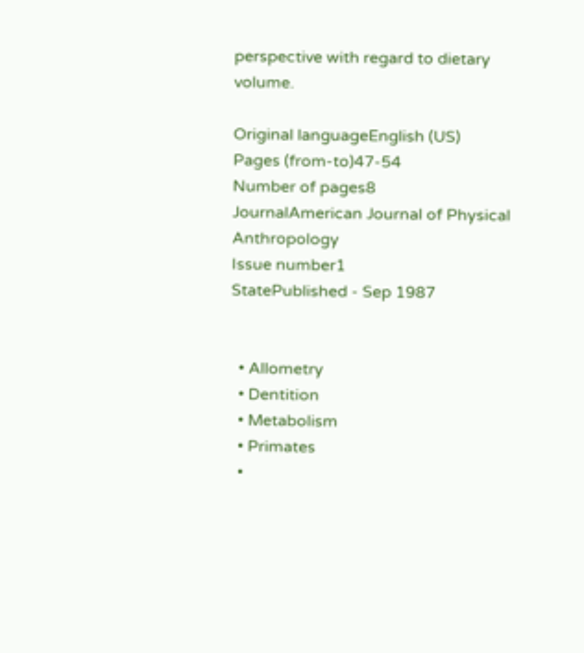perspective with regard to dietary volume.

Original languageEnglish (US)
Pages (from-to)47-54
Number of pages8
JournalAmerican Journal of Physical Anthropology
Issue number1
StatePublished - Sep 1987


  • Allometry
  • Dentition
  • Metabolism
  • Primates
  •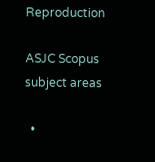Reproduction

ASJC Scopus subject areas

  •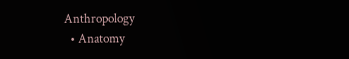Anthropology
  • Anatomy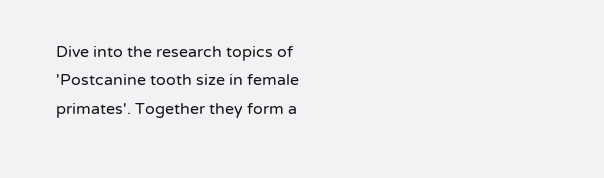Dive into the research topics of 'Postcanine tooth size in female primates'. Together they form a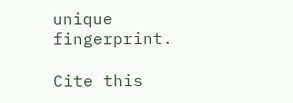unique fingerprint.

Cite this